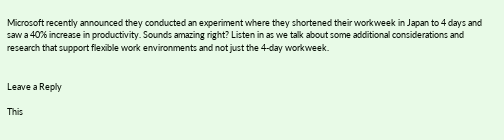Microsoft recently announced they conducted an experiment where they shortened their workweek in Japan to 4 days and saw a 40% increase in productivity. Sounds amazing right? Listen in as we talk about some additional considerations and research that support flexible work environments and not just the 4-day workweek.


Leave a Reply

This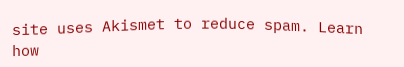site uses Akismet to reduce spam. Learn how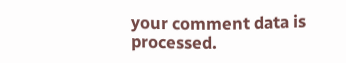your comment data is processed.